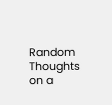Random Thoughts on a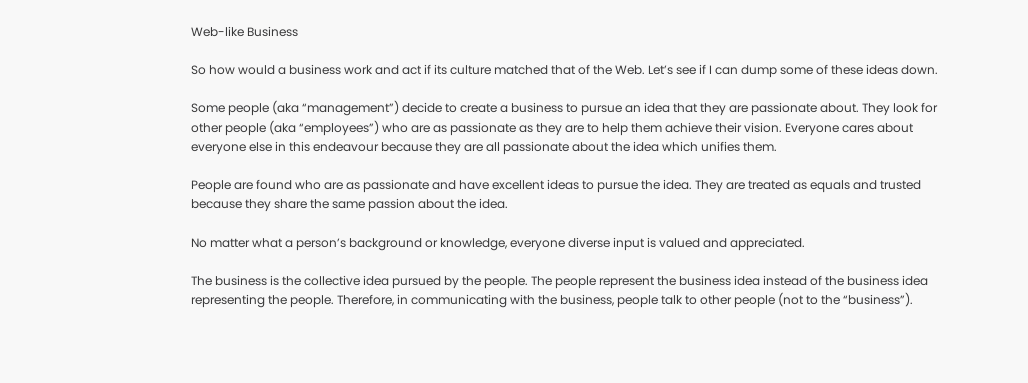Web-like Business

So how would a business work and act if its culture matched that of the Web. Let’s see if I can dump some of these ideas down.

Some people (aka “management”) decide to create a business to pursue an idea that they are passionate about. They look for other people (aka “employees”) who are as passionate as they are to help them achieve their vision. Everyone cares about everyone else in this endeavour because they are all passionate about the idea which unifies them.

People are found who are as passionate and have excellent ideas to pursue the idea. They are treated as equals and trusted because they share the same passion about the idea.

No matter what a person’s background or knowledge, everyone diverse input is valued and appreciated.

The business is the collective idea pursued by the people. The people represent the business idea instead of the business idea representing the people. Therefore, in communicating with the business, people talk to other people (not to the “business”).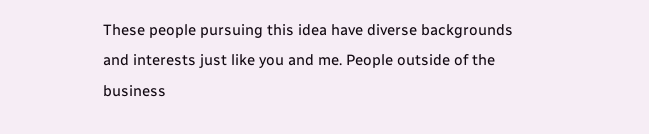These people pursuing this idea have diverse backgrounds and interests just like you and me. People outside of the business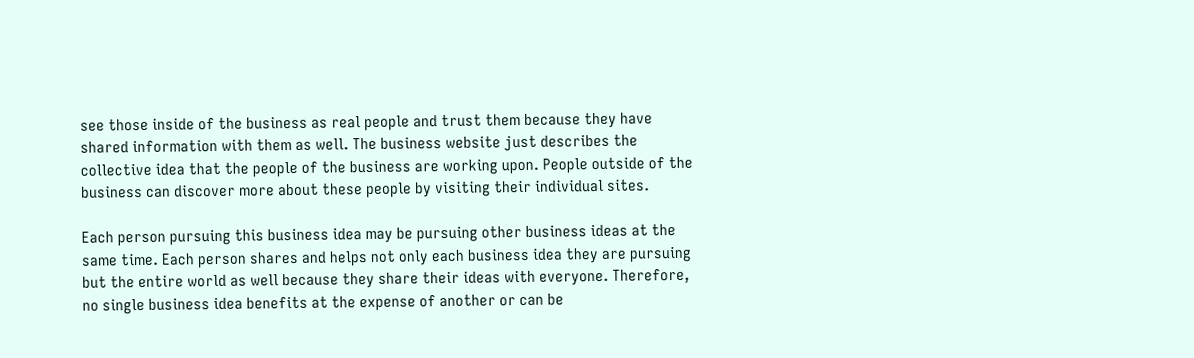see those inside of the business as real people and trust them because they have shared information with them as well. The business website just describes the collective idea that the people of the business are working upon. People outside of the business can discover more about these people by visiting their individual sites.

Each person pursuing this business idea may be pursuing other business ideas at the same time. Each person shares and helps not only each business idea they are pursuing but the entire world as well because they share their ideas with everyone. Therefore, no single business idea benefits at the expense of another or can be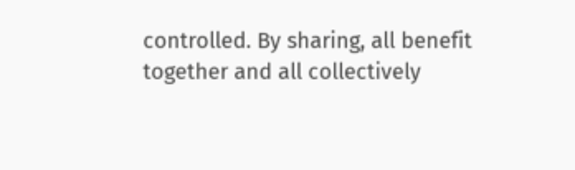controlled. By sharing, all benefit together and all collectively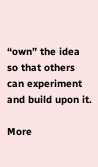“own” the idea so that others can experiment and build upon it.

More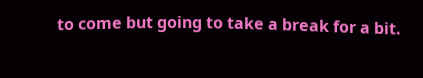to come but going to take a break for a bit.